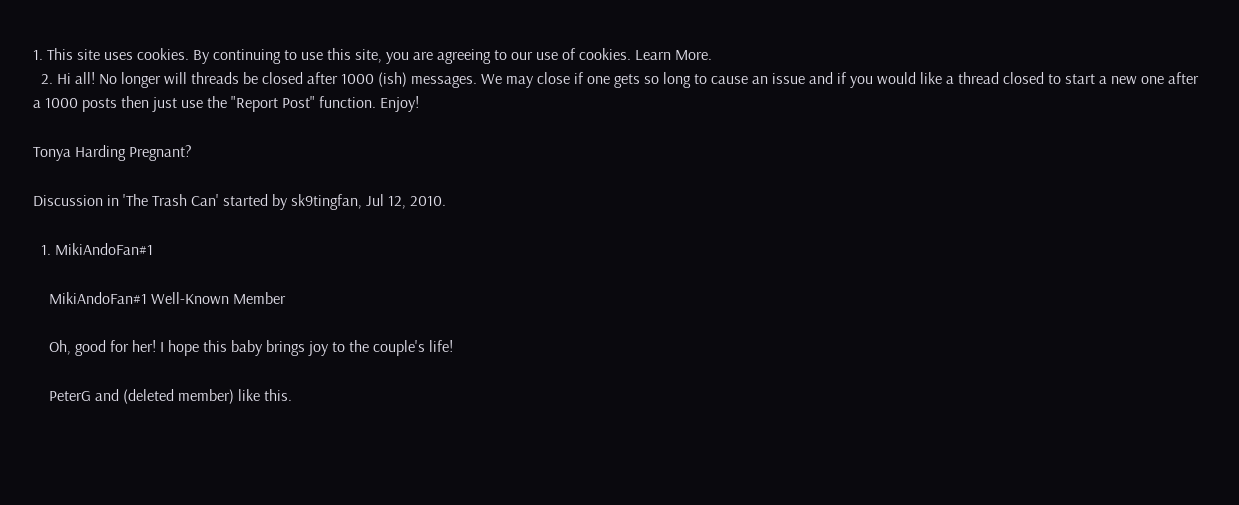1. This site uses cookies. By continuing to use this site, you are agreeing to our use of cookies. Learn More.
  2. Hi all! No longer will threads be closed after 1000 (ish) messages. We may close if one gets so long to cause an issue and if you would like a thread closed to start a new one after a 1000 posts then just use the "Report Post" function. Enjoy!

Tonya Harding Pregnant?

Discussion in 'The Trash Can' started by sk9tingfan, Jul 12, 2010.

  1. MikiAndoFan#1

    MikiAndoFan#1 Well-Known Member

    Oh, good for her! I hope this baby brings joy to the couple's life!

    PeterG and (deleted member) like this.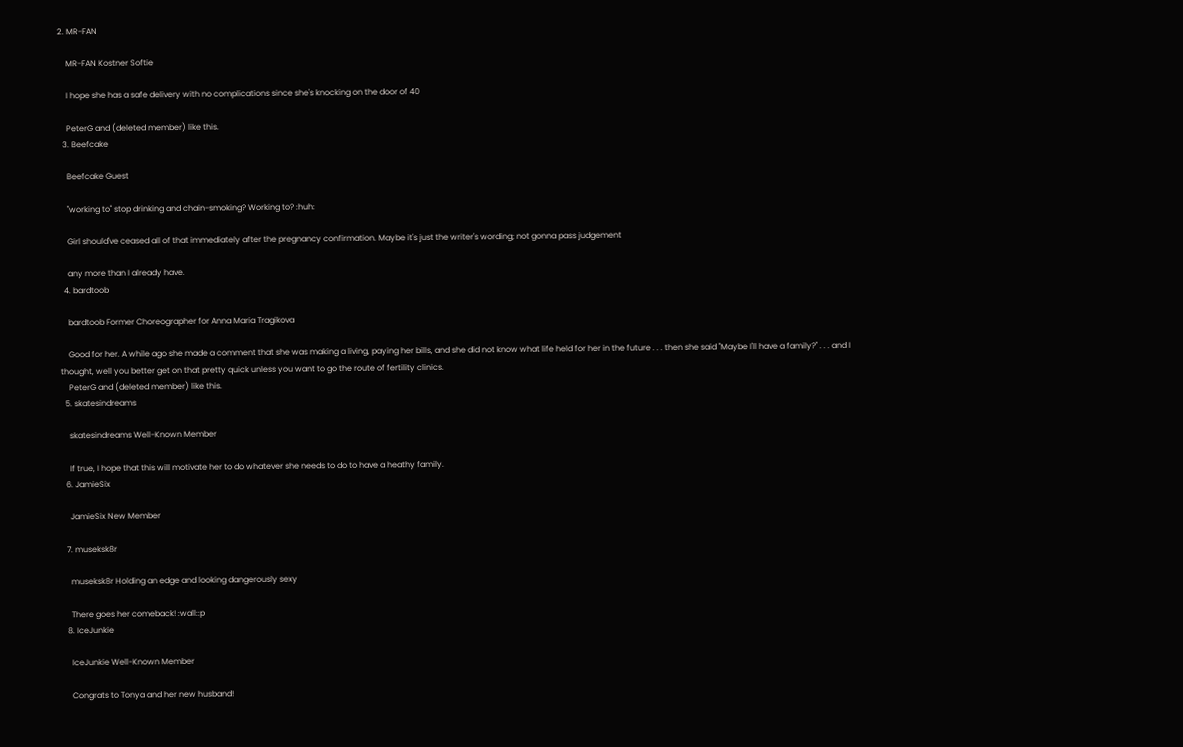2. MR-FAN

    MR-FAN Kostner Softie

    I hope she has a safe delivery with no complications since she's knocking on the door of 40

    PeterG and (deleted member) like this.
  3. Beefcake

    Beefcake Guest

    "working to" stop drinking and chain-smoking? Working to? :huh:

    Girl should've ceased all of that immediately after the pregnancy confirmation. Maybe it's just the writer's wording; not gonna pass judgement

    any more than I already have.
  4. bardtoob

    bardtoob Former Choreographer for Anna Maria Tragikova

    Good for her. A while ago she made a comment that she was making a living, paying her bills, and she did not know what life held for her in the future . . . then she said "Maybe I'll have a family?" . . . and I thought, well you better get on that pretty quick unless you want to go the route of fertility clinics.
    PeterG and (deleted member) like this.
  5. skatesindreams

    skatesindreams Well-Known Member

    If true, I hope that this will motivate her to do whatever she needs to do to have a heathy family.
  6. JamieSix

    JamieSix New Member

  7. museksk8r

    museksk8r Holding an edge and looking dangerously sexy

    There goes her comeback! :wall::p
  8. IceJunkie

    IceJunkie Well-Known Member

    Congrats to Tonya and her new husband!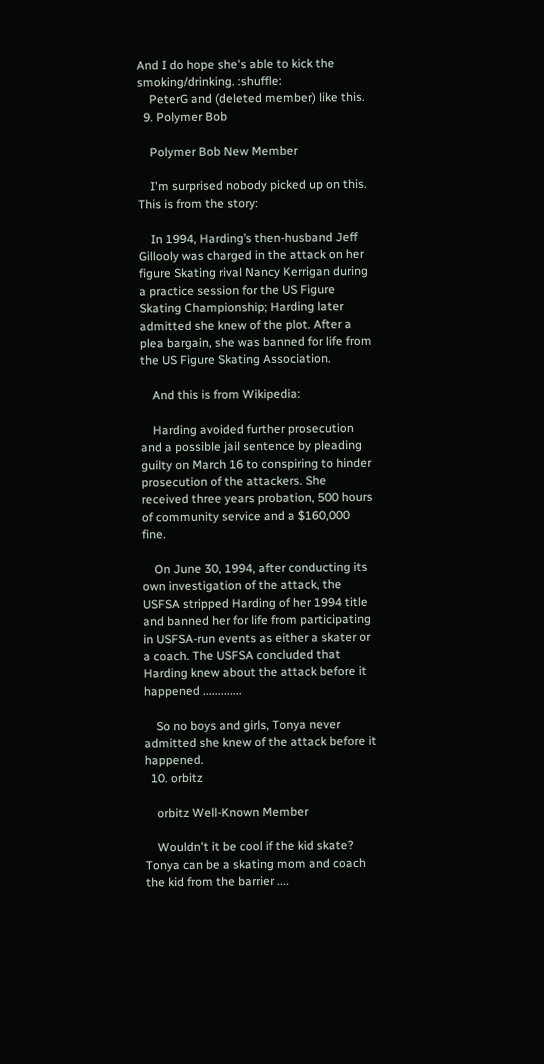And I do hope she's able to kick the smoking/drinking. :shuffle:
    PeterG and (deleted member) like this.
  9. Polymer Bob

    Polymer Bob New Member

    I'm surprised nobody picked up on this. This is from the story:

    In 1994, Harding’s then-husband Jeff Gillooly was charged in the attack on her figure Skating rival Nancy Kerrigan during a practice session for the US Figure Skating Championship; Harding later admitted she knew of the plot. After a plea bargain, she was banned for life from the US Figure Skating Association.

    And this is from Wikipedia:

    Harding avoided further prosecution and a possible jail sentence by pleading guilty on March 16 to conspiring to hinder prosecution of the attackers. She received three years probation, 500 hours of community service and a $160,000 fine.

    On June 30, 1994, after conducting its own investigation of the attack, the USFSA stripped Harding of her 1994 title and banned her for life from participating in USFSA-run events as either a skater or a coach. The USFSA concluded that Harding knew about the attack before it happened .............

    So no boys and girls, Tonya never admitted she knew of the attack before it happened.
  10. orbitz

    orbitz Well-Known Member

    Wouldn't it be cool if the kid skate? Tonya can be a skating mom and coach the kid from the barrier ....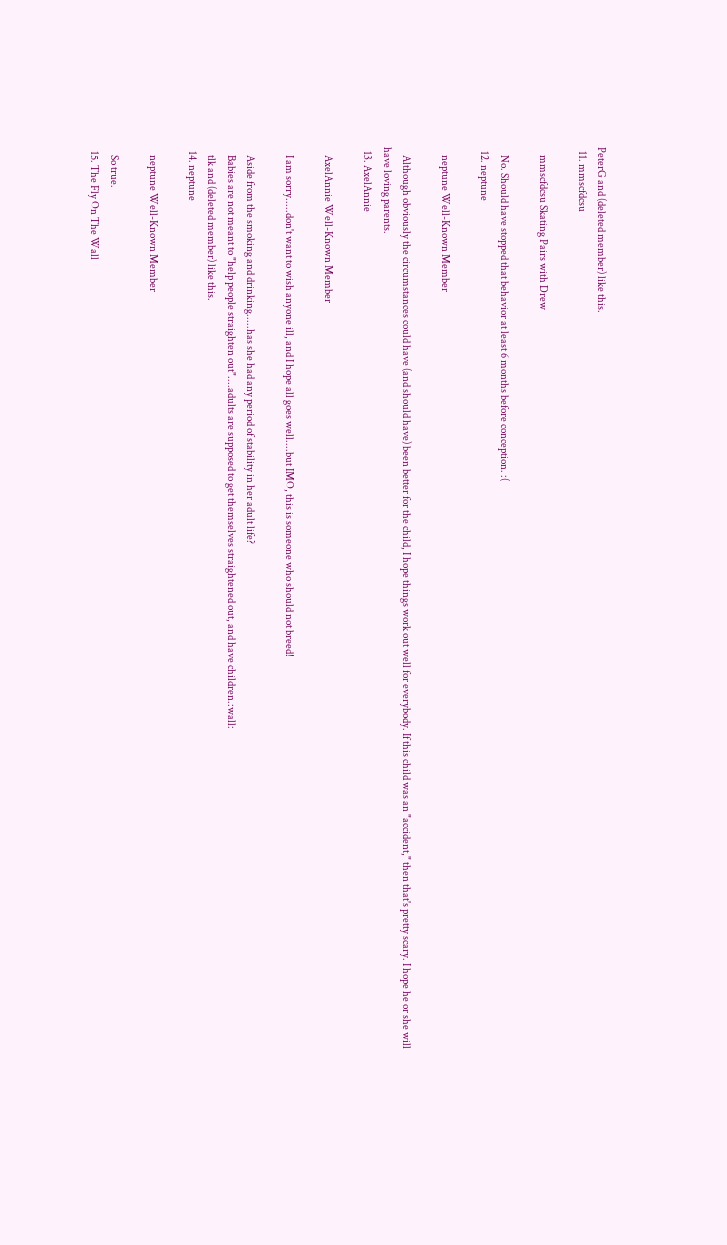PeterG and (deleted member) like this.
  11. mmscfdcsu

    mmscfdcsu Skating Pairs with Drew

    No. Should have stopped that behavior at least 6 months before conception. :(
  12. neptune

    neptune Well-Known Member

    Although obviously the circumstances could have (and should have) been better for the child, I hope things work out well for everybody. If this child was an "accident," then that's pretty scary. I hope he or she will have loving parents.
  13. AxelAnnie

    AxelAnnie Well-Known Member

    I am sorry.....don't want to wish anyone ill, and I hope all goes well....but IMO, this is someone who should not breed!

    Aside from the smoking and drinking.....has she had any period of stability in her adult life?
    Babies are not meant to "help people straighten out"....adults are supposed to get themselves straightened out, and have children.:wall:
    tlk and (deleted member) like this.
  14. neptune

    neptune Well-Known Member

    So true.
  15. The Fly On The Wall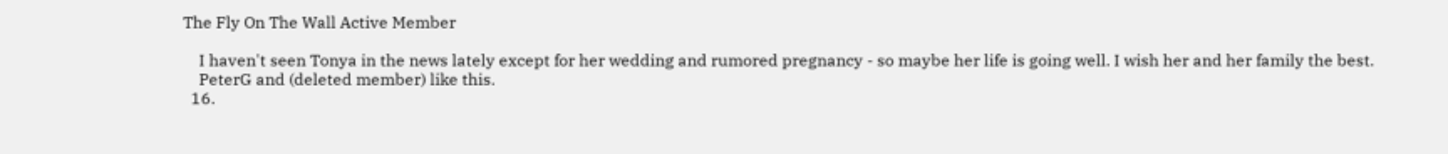The Fly On The Wall Active Member

    I haven't seen Tonya in the news lately except for her wedding and rumored pregnancy - so maybe her life is going well. I wish her and her family the best.
    PeterG and (deleted member) like this.
  16.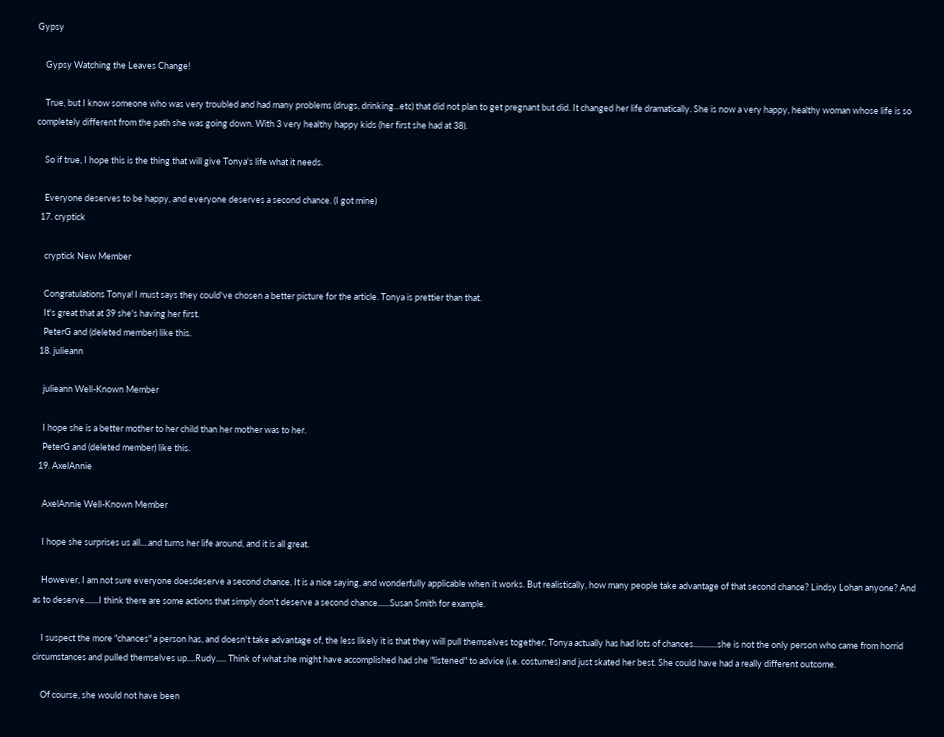Gypsy

    Gypsy Watching the Leaves Change!

    True, but I know someone who was very troubled and had many problems (drugs, drinking...etc) that did not plan to get pregnant but did. It changed her life dramatically. She is now a very happy, healthy woman whose life is so completely different from the path she was going down. With 3 very healthy happy kids (her first she had at 38).

    So if true, I hope this is the thing that will give Tonya's life what it needs.

    Everyone deserves to be happy, and everyone deserves a second chance. (I got mine)
  17. cryptick

    cryptick New Member

    Congratulations Tonya! I must says they could've chosen a better picture for the article. Tonya is prettier than that.
    It's great that at 39 she's having her first.
    PeterG and (deleted member) like this.
  18. julieann

    julieann Well-Known Member

    I hope she is a better mother to her child than her mother was to her.
    PeterG and (deleted member) like this.
  19. AxelAnnie

    AxelAnnie Well-Known Member

    I hope she surprises us all....and turns her life around, and it is all great.

    However, I am not sure everyone doesdeserve a second chance. It is a nice saying, and wonderfully applicable when it works. But realistically, how many people take advantage of that second chance? Lindsy Lohan anyone? And as to deserve.......I think there are some actions that simply don't deserve a second chance......Susan Smith for example.

    I suspect the more "chances" a person has, and doesn't take advantage of, the less likely it is that they will pull themselves together. Tonya actually has had lots of chances............she is not the only person who came from horrid circumstances and pulled themselves up....Rudy..... Think of what she might have accomplished had she "listened" to advice (i.e. costumes) and just skated her best. She could have had a really different outcome.

    Of course, she would not have been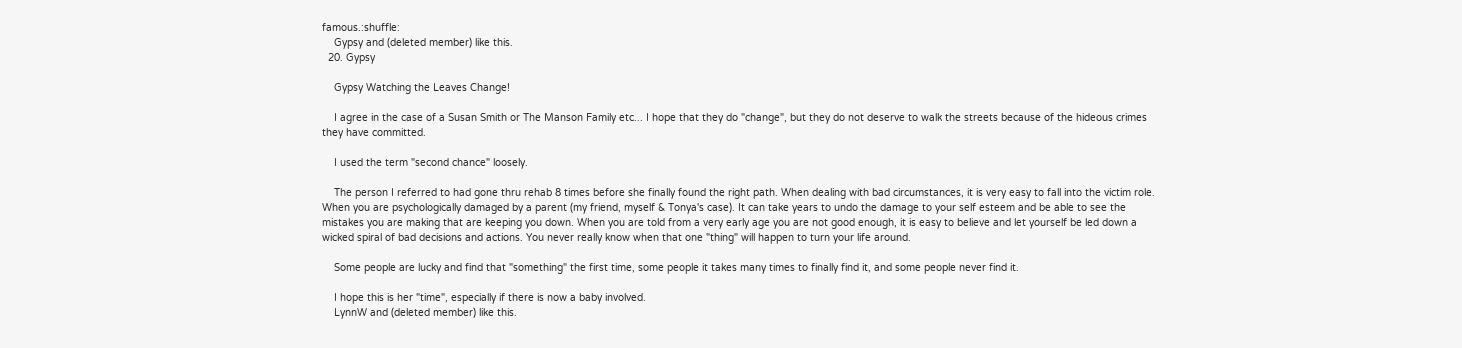famous.:shuffle:
    Gypsy and (deleted member) like this.
  20. Gypsy

    Gypsy Watching the Leaves Change!

    I agree in the case of a Susan Smith or The Manson Family etc... I hope that they do "change", but they do not deserve to walk the streets because of the hideous crimes they have committed.

    I used the term "second chance" loosely.

    The person I referred to had gone thru rehab 8 times before she finally found the right path. When dealing with bad circumstances, it is very easy to fall into the victim role. When you are psychologically damaged by a parent (my friend, myself & Tonya's case). It can take years to undo the damage to your self esteem and be able to see the mistakes you are making that are keeping you down. When you are told from a very early age you are not good enough, it is easy to believe and let yourself be led down a wicked spiral of bad decisions and actions. You never really know when that one "thing" will happen to turn your life around.

    Some people are lucky and find that "something" the first time, some people it takes many times to finally find it, and some people never find it.

    I hope this is her "time", especially if there is now a baby involved.
    LynnW and (deleted member) like this.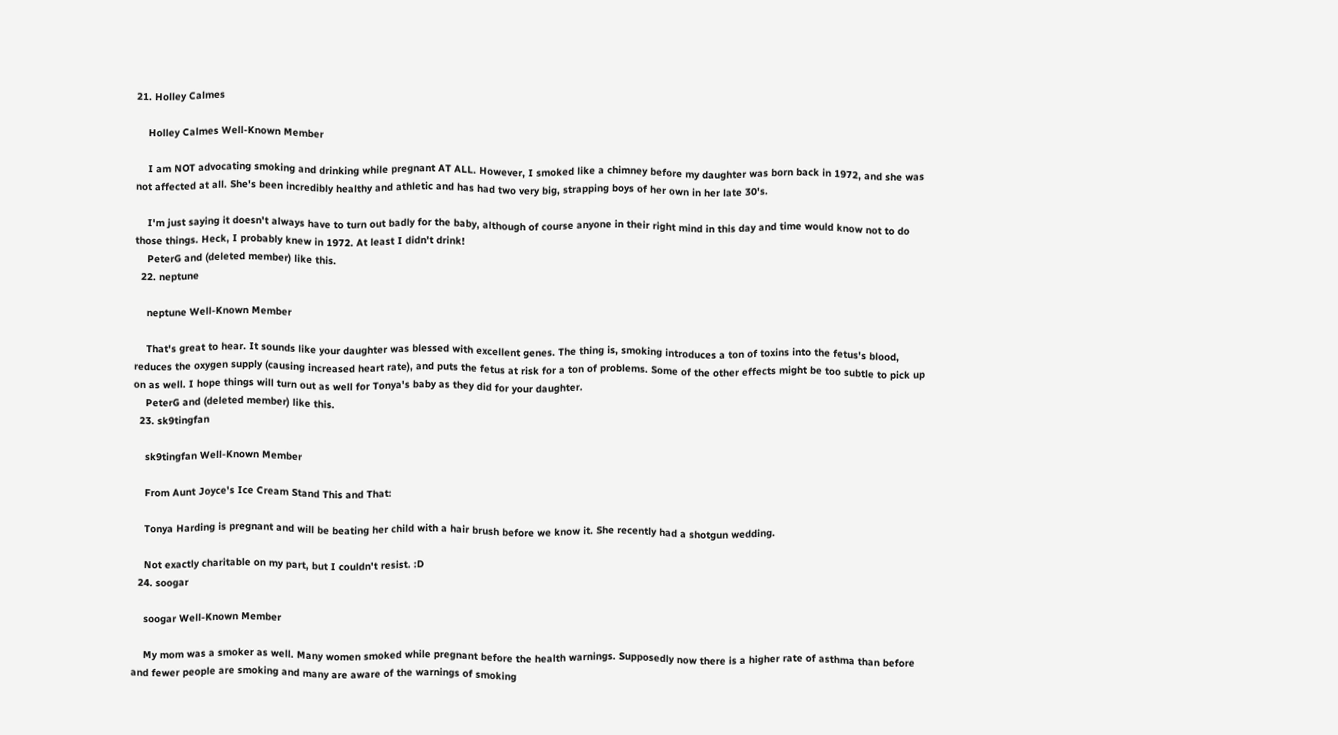21. Holley Calmes

    Holley Calmes Well-Known Member

    I am NOT advocating smoking and drinking while pregnant AT ALL. However, I smoked like a chimney before my daughter was born back in 1972, and she was not affected at all. She's been incredibly healthy and athletic and has had two very big, strapping boys of her own in her late 30's.

    I'm just saying it doesn't always have to turn out badly for the baby, although of course anyone in their right mind in this day and time would know not to do those things. Heck, I probably knew in 1972. At least I didn't drink!
    PeterG and (deleted member) like this.
  22. neptune

    neptune Well-Known Member

    That's great to hear. It sounds like your daughter was blessed with excellent genes. The thing is, smoking introduces a ton of toxins into the fetus's blood, reduces the oxygen supply (causing increased heart rate), and puts the fetus at risk for a ton of problems. Some of the other effects might be too subtle to pick up on as well. I hope things will turn out as well for Tonya's baby as they did for your daughter.
    PeterG and (deleted member) like this.
  23. sk9tingfan

    sk9tingfan Well-Known Member

    From Aunt Joyce's Ice Cream Stand This and That:

    Tonya Harding is pregnant and will be beating her child with a hair brush before we know it. She recently had a shotgun wedding.

    Not exactly charitable on my part, but I couldn't resist. :D
  24. soogar

    soogar Well-Known Member

    My mom was a smoker as well. Many women smoked while pregnant before the health warnings. Supposedly now there is a higher rate of asthma than before and fewer people are smoking and many are aware of the warnings of smoking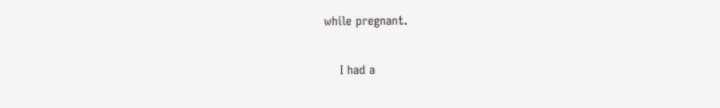while pregnant.

    I had a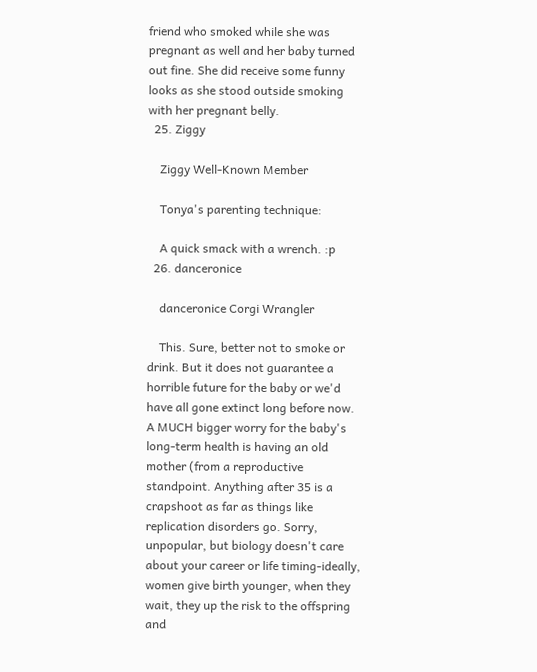friend who smoked while she was pregnant as well and her baby turned out fine. She did receive some funny looks as she stood outside smoking with her pregnant belly.
  25. Ziggy

    Ziggy Well-Known Member

    Tonya's parenting technique:

    A quick smack with a wrench. :p
  26. danceronice

    danceronice Corgi Wrangler

    This. Sure, better not to smoke or drink. But it does not guarantee a horrible future for the baby or we'd have all gone extinct long before now. A MUCH bigger worry for the baby's long-term health is having an old mother (from a reproductive standpoint. Anything after 35 is a crapshoot as far as things like replication disorders go. Sorry, unpopular, but biology doesn't care about your career or life timing-ideally, women give birth younger, when they wait, they up the risk to the offspring and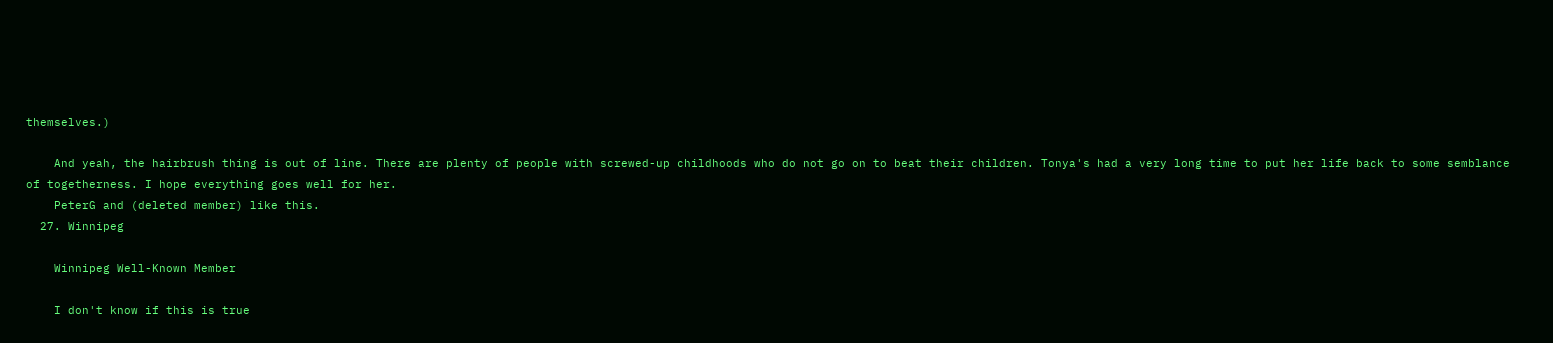themselves.)

    And yeah, the hairbrush thing is out of line. There are plenty of people with screwed-up childhoods who do not go on to beat their children. Tonya's had a very long time to put her life back to some semblance of togetherness. I hope everything goes well for her.
    PeterG and (deleted member) like this.
  27. Winnipeg

    Winnipeg Well-Known Member

    I don't know if this is true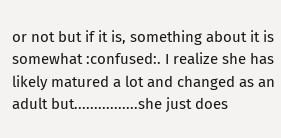or not but if it is, something about it is somewhat :confused:. I realize she has likely matured a lot and changed as an adult but................she just does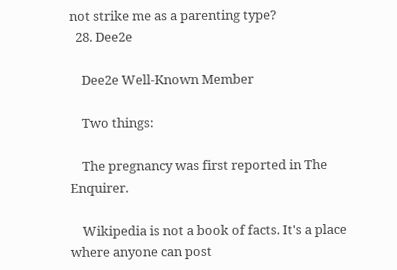not strike me as a parenting type?
  28. Dee2e

    Dee2e Well-Known Member

    Two things:

    The pregnancy was first reported in The Enquirer.

    Wikipedia is not a book of facts. It's a place where anyone can post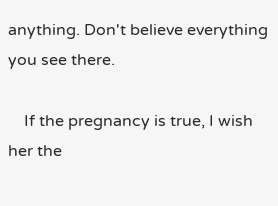anything. Don't believe everything you see there.

    If the pregnancy is true, I wish her the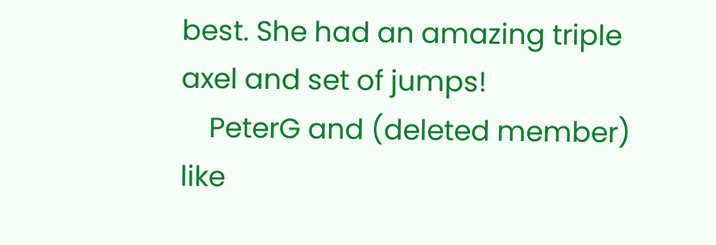best. She had an amazing triple axel and set of jumps!
    PeterG and (deleted member) like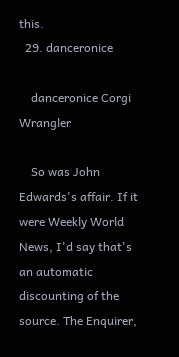this.
  29. danceronice

    danceronice Corgi Wrangler

    So was John Edwards's affair. If it were Weekly World News, I'd say that's an automatic discounting of the source. The Enquirer,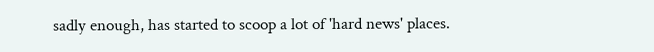sadly enough, has started to scoop a lot of 'hard news' places.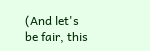(And let's be fair, this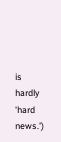is hardly 'hard news.')